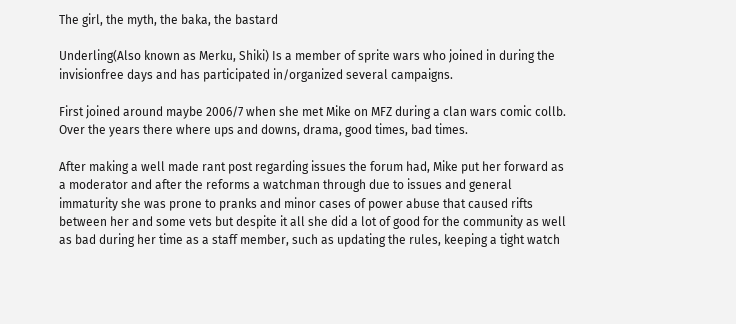The girl, the myth, the baka, the bastard

Underling(Also known as Merku, Shiki) Is a member of sprite wars who joined in during the invisionfree days and has participated in/organized several campaigns.

First joined around maybe 2006/7 when she met Mike on MFZ during a clan wars comic collb. Over the years there where ups and downs, drama, good times, bad times.

After making a well made rant post regarding issues the forum had, Mike put her forward as a moderator and after the reforms a watchman through due to issues and general immaturity she was prone to pranks and minor cases of power abuse that caused rifts between her and some vets but despite it all she did a lot of good for the community as well as bad during her time as a staff member, such as updating the rules, keeping a tight watch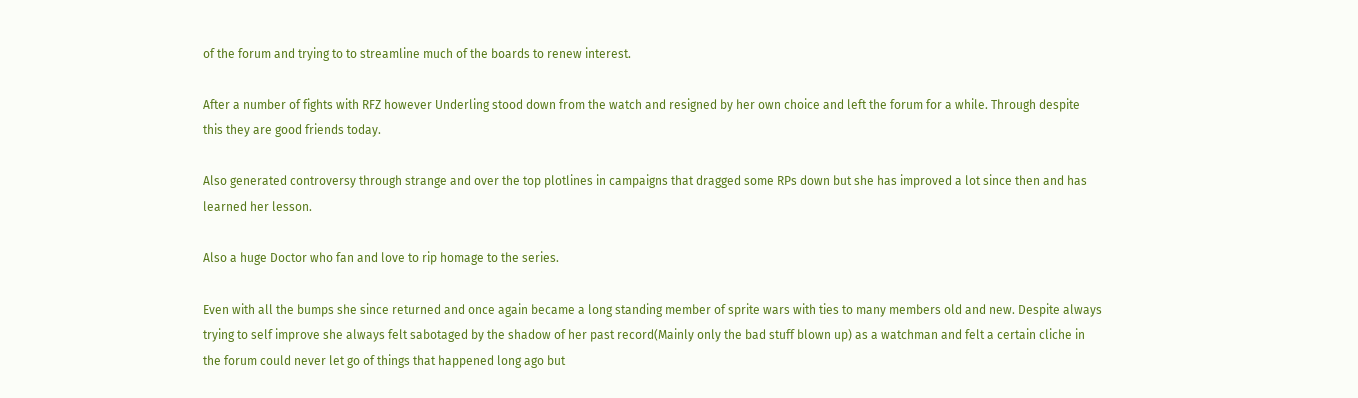of the forum and trying to to streamline much of the boards to renew interest.

After a number of fights with RFZ however Underling stood down from the watch and resigned by her own choice and left the forum for a while. Through despite this they are good friends today.

Also generated controversy through strange and over the top plotlines in campaigns that dragged some RPs down but she has improved a lot since then and has learned her lesson.

Also a huge Doctor who fan and love to rip homage to the series.

Even with all the bumps she since returned and once again became a long standing member of sprite wars with ties to many members old and new. Despite always trying to self improve she always felt sabotaged by the shadow of her past record(Mainly only the bad stuff blown up) as a watchman and felt a certain cliche in the forum could never let go of things that happened long ago but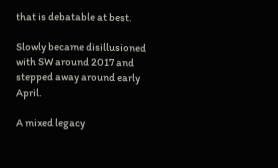that is debatable at best.

Slowly became disillusioned with SW around 2017 and stepped away around early April.

A mixed legacy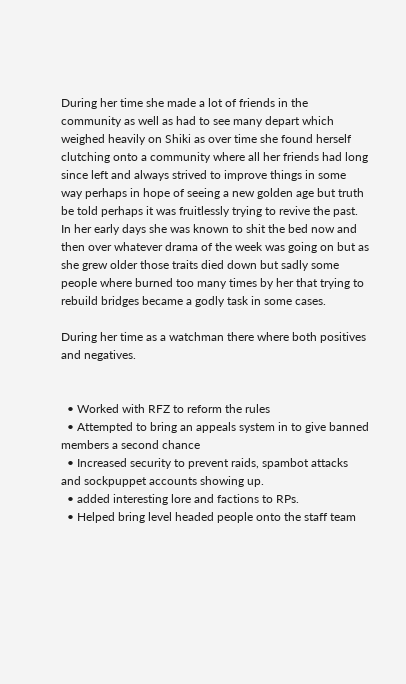During her time she made a lot of friends in the community as well as had to see many depart which weighed heavily on Shiki as over time she found herself clutching onto a community where all her friends had long since left and always strived to improve things in some way perhaps in hope of seeing a new golden age but truth be told perhaps it was fruitlessly trying to revive the past. In her early days she was known to shit the bed now and then over whatever drama of the week was going on but as she grew older those traits died down but sadly some people where burned too many times by her that trying to rebuild bridges became a godly task in some cases.

During her time as a watchman there where both positives and negatives.


  • Worked with RFZ to reform the rules
  • Attempted to bring an appeals system in to give banned members a second chance
  • Increased security to prevent raids, spambot attacks and sockpuppet accounts showing up.
  • added interesting lore and factions to RPs.
  • Helped bring level headed people onto the staff team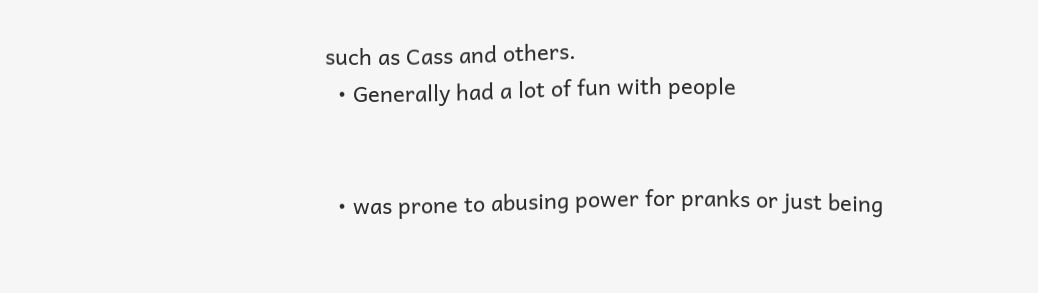such as Cass and others.
  • Generally had a lot of fun with people


  • was prone to abusing power for pranks or just being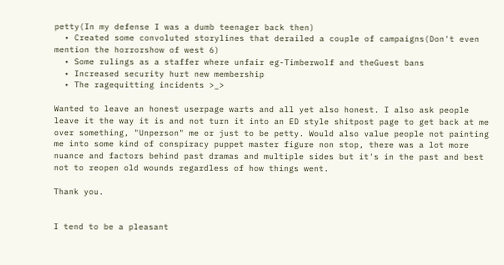petty(In my defense I was a dumb teenager back then)
  • Created some convoluted storylines that derailed a couple of campaigns(Don't even mention the horrorshow of west 6)
  • Some rulings as a staffer where unfair eg-Timberwolf and theGuest bans
  • Increased security hurt new membership
  • The ragequitting incidents >_>

Wanted to leave an honest userpage warts and all yet also honest. I also ask people leave it the way it is and not turn it into an ED style shitpost page to get back at me over something, "Unperson" me or just to be petty. Would also value people not painting me into some kind of conspiracy puppet master figure non stop, there was a lot more nuance and factors behind past dramas and multiple sides but it's in the past and best not to reopen old wounds regardless of how things went.

Thank you.


I tend to be a pleasant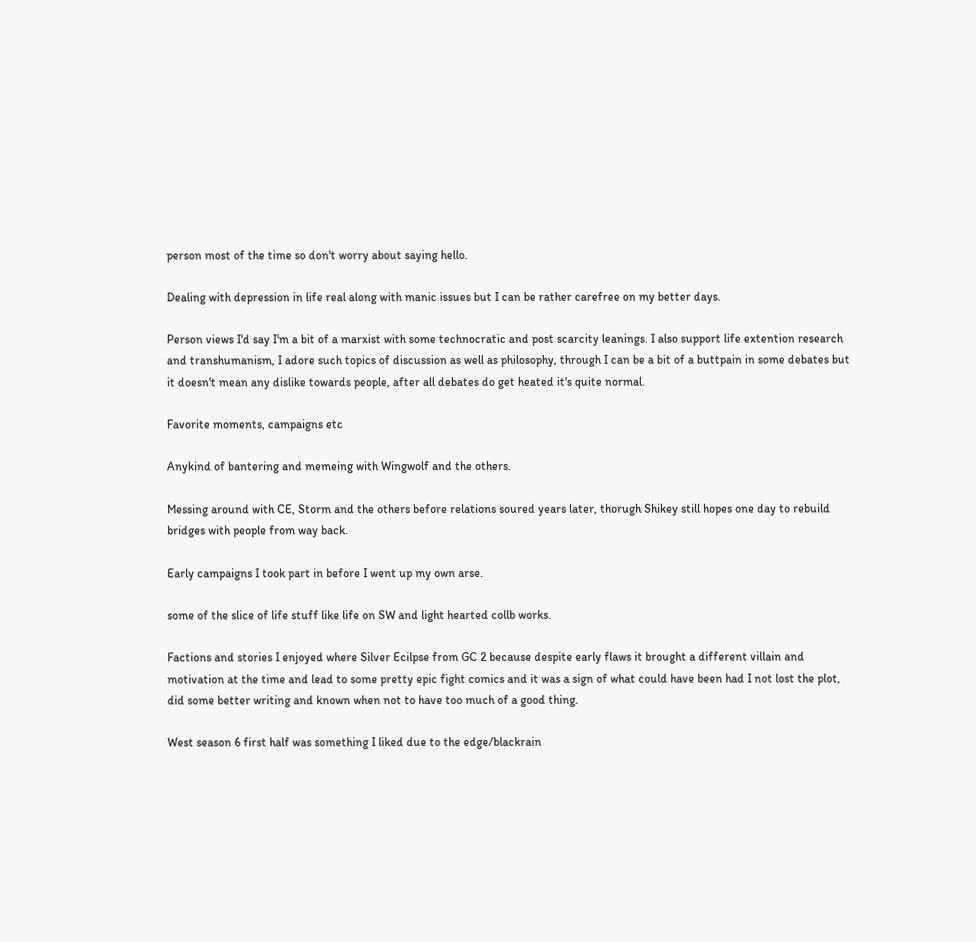person most of the time so don't worry about saying hello.

Dealing with depression in life real along with manic issues but I can be rather carefree on my better days.

Person views I'd say I'm a bit of a marxist with some technocratic and post scarcity leanings. I also support life extention research and transhumanism, I adore such topics of discussion as well as philosophy, through I can be a bit of a buttpain in some debates but it doesn't mean any dislike towards people, after all debates do get heated it's quite normal.

Favorite moments, campaigns etc

Anykind of bantering and memeing with Wingwolf and the others.

Messing around with CE, Storm and the others before relations soured years later, thorugh Shikey still hopes one day to rebuild bridges with people from way back.

Early campaigns I took part in before I went up my own arse.

some of the slice of life stuff like life on SW and light hearted collb works.

Factions and stories I enjoyed where Silver Ecilpse from GC 2 because despite early flaws it brought a different villain and motivation at the time and lead to some pretty epic fight comics and it was a sign of what could have been had I not lost the plot, did some better writing and known when not to have too much of a good thing.

West season 6 first half was something I liked due to the edge/blackrain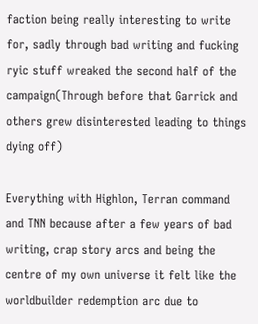faction being really interesting to write for, sadly through bad writing and fucking ryic stuff wreaked the second half of the campaign(Through before that Garrick and others grew disinterested leading to things dying off)

Everything with Highlon, Terran command and TNN because after a few years of bad writing, crap story arcs and being the centre of my own universe it felt like the worldbuilder redemption arc due to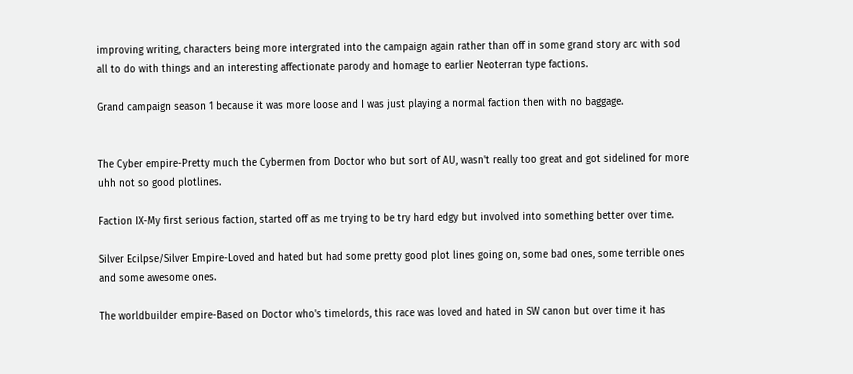improving writing, characters being more intergrated into the campaign again rather than off in some grand story arc with sod all to do with things and an interesting affectionate parody and homage to earlier Neoterran type factions.

Grand campaign season 1 because it was more loose and I was just playing a normal faction then with no baggage.


The Cyber empire-Pretty much the Cybermen from Doctor who but sort of AU, wasn't really too great and got sidelined for more uhh not so good plotlines.

Faction IX-My first serious faction, started off as me trying to be try hard edgy but involved into something better over time.

Silver Ecilpse/Silver Empire-Loved and hated but had some pretty good plot lines going on, some bad ones, some terrible ones and some awesome ones.

The worldbuilder empire-Based on Doctor who's timelords, this race was loved and hated in SW canon but over time it has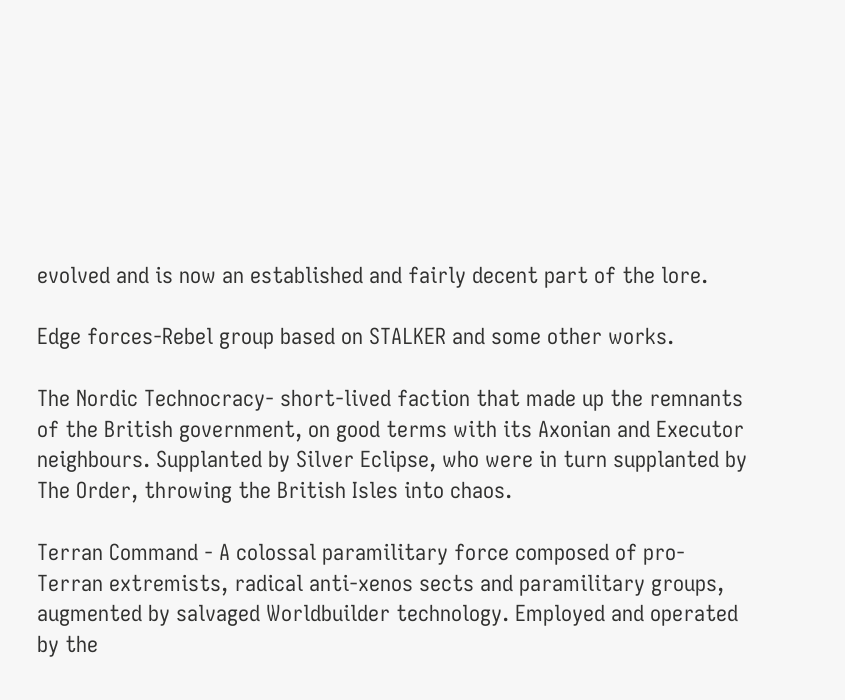evolved and is now an established and fairly decent part of the lore.

Edge forces-Rebel group based on STALKER and some other works.

The Nordic Technocracy- short-lived faction that made up the remnants of the British government, on good terms with its Axonian and Executor neighbours. Supplanted by Silver Eclipse, who were in turn supplanted by The Order, throwing the British Isles into chaos.

Terran Command - A colossal paramilitary force composed of pro-Terran extremists, radical anti-xenos sects and paramilitary groups, augmented by salvaged Worldbuilder technology. Employed and operated by the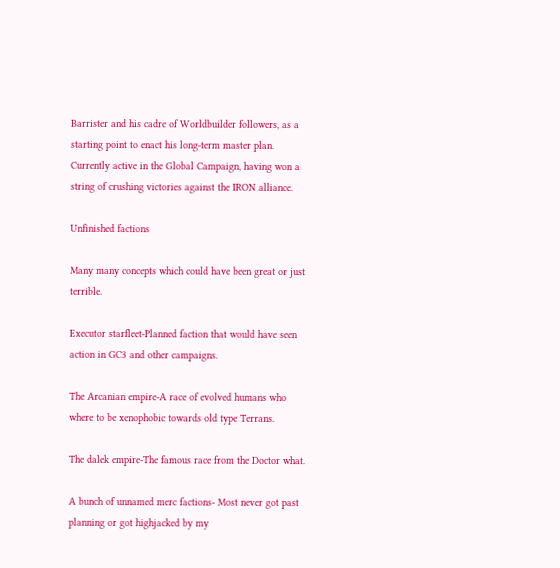Barrister and his cadre of Worldbuilder followers, as a starting point to enact his long-term master plan. Currently active in the Global Campaign, having won a string of crushing victories against the IRON alliance.

Unfinished factions

Many many concepts which could have been great or just terrible.

Executor starfleet-Planned faction that would have seen action in GC3 and other campaigns.

The Arcanian empire-A race of evolved humans who where to be xenophobic towards old type Terrans.

The dalek empire-The famous race from the Doctor what.

A bunch of unnamed merc factions- Most never got past planning or got highjacked by my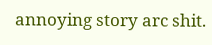annoying story arc shit.